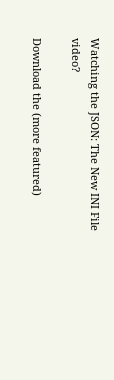Watching the JSON: The New INI File video?

Download the (more featured)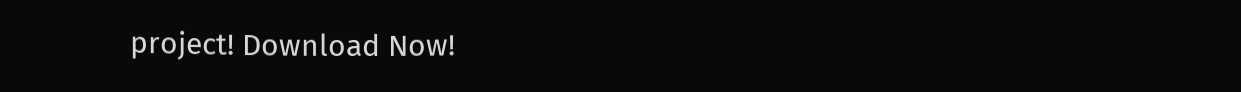project! Download Now!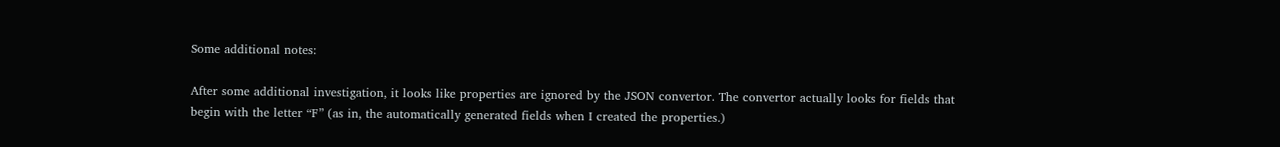Some additional notes:

After some additional investigation, it looks like properties are ignored by the JSON convertor. The convertor actually looks for fields that begin with the letter “F” (as in, the automatically generated fields when I created the properties.)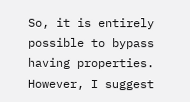So, it is entirely possible to bypass having properties. However, I suggest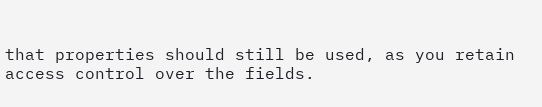that properties should still be used, as you retain access control over the fields.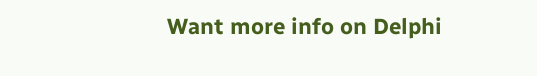Want more info on Delphi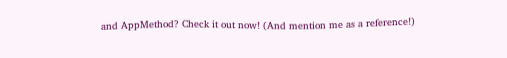and AppMethod? Check it out now! (And mention me as a reference!)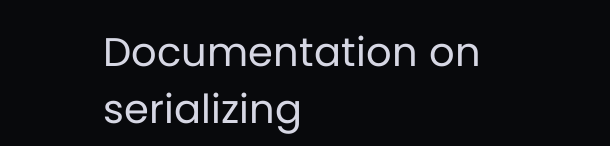Documentation on serializing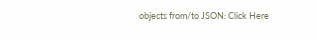objects from/to JSON: Click Here